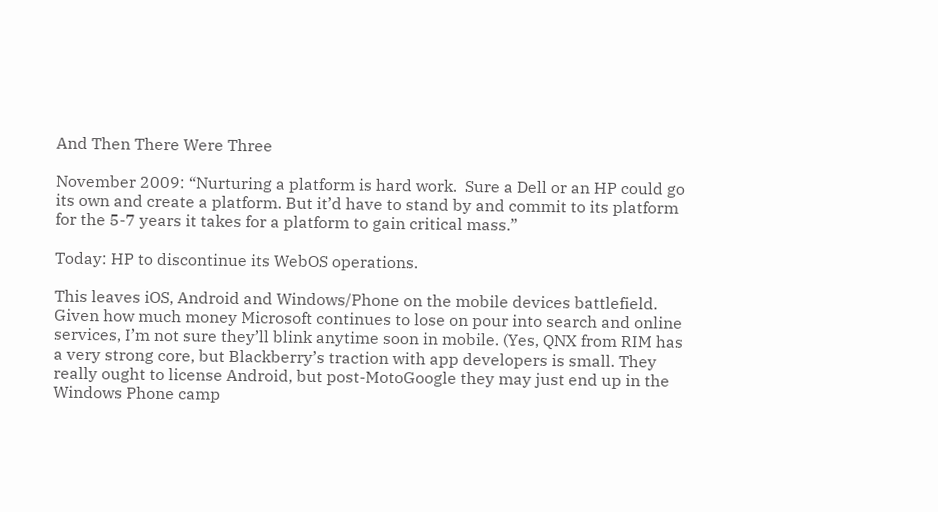And Then There Were Three

November 2009: “Nurturing a platform is hard work.  Sure a Dell or an HP could go its own and create a platform. But it’d have to stand by and commit to its platform for the 5-7 years it takes for a platform to gain critical mass.”

Today: HP to discontinue its WebOS operations.

This leaves iOS, Android and Windows/Phone on the mobile devices battlefield. Given how much money Microsoft continues to lose on pour into search and online services, I’m not sure they’ll blink anytime soon in mobile. (Yes, QNX from RIM has a very strong core, but Blackberry’s traction with app developers is small. They really ought to license Android, but post-MotoGoogle they may just end up in the Windows Phone camp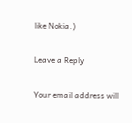like Nokia.)

Leave a Reply

Your email address will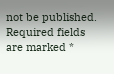not be published. Required fields are marked *